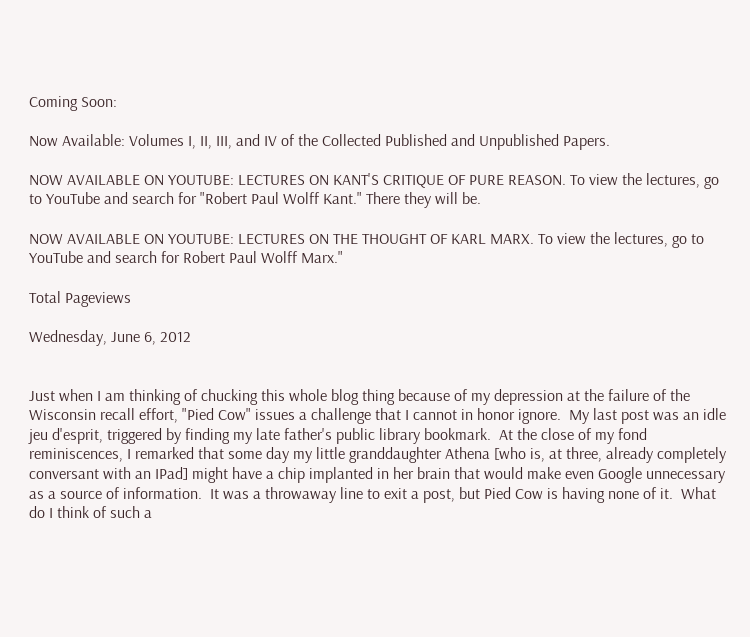Coming Soon:

Now Available: Volumes I, II, III, and IV of the Collected Published and Unpublished Papers.

NOW AVAILABLE ON YOUTUBE: LECTURES ON KANT'S CRITIQUE OF PURE REASON. To view the lectures, go to YouTube and search for "Robert Paul Wolff Kant." There they will be.

NOW AVAILABLE ON YOUTUBE: LECTURES ON THE THOUGHT OF KARL MARX. To view the lectures, go to YouTube and search for Robert Paul Wolff Marx."

Total Pageviews

Wednesday, June 6, 2012


Just when I am thinking of chucking this whole blog thing because of my depression at the failure of the Wisconsin recall effort, "Pied Cow" issues a challenge that I cannot in honor ignore.  My last post was an idle jeu d'esprit, triggered by finding my late father's public library bookmark.  At the close of my fond reminiscences, I remarked that some day my little granddaughter Athena [who is, at three, already completely conversant with an IPad] might have a chip implanted in her brain that would make even Google unnecessary as a source of information.  It was a throwaway line to exit a post, but Pied Cow is having none of it.  What do I think of such a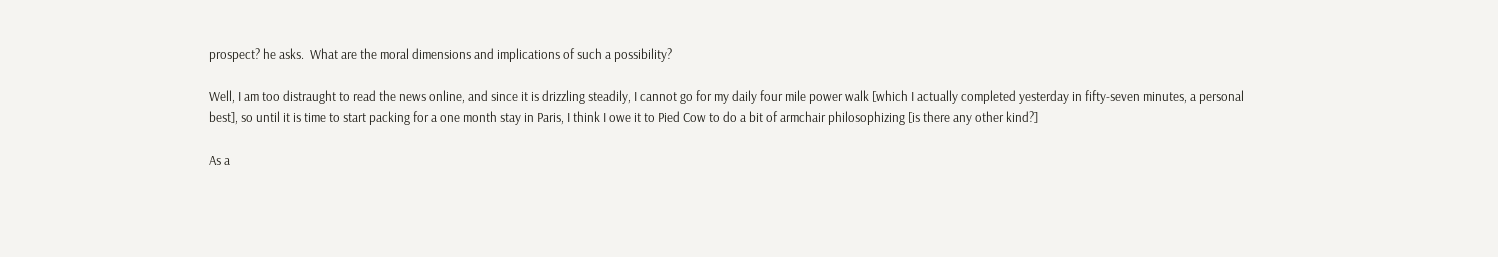prospect? he asks.  What are the moral dimensions and implications of such a possibility?

Well, I am too distraught to read the news online, and since it is drizzling steadily, I cannot go for my daily four mile power walk [which I actually completed yesterday in fifty-seven minutes, a personal best], so until it is time to start packing for a one month stay in Paris, I think I owe it to Pied Cow to do a bit of armchair philosophizing [is there any other kind?]

As a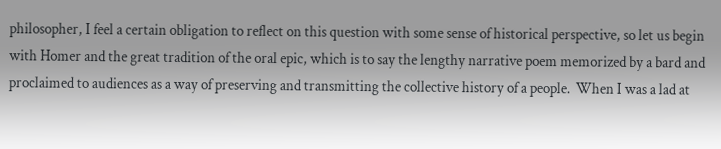philosopher, I feel a certain obligation to reflect on this question with some sense of historical perspective, so let us begin with Homer and the great tradition of the oral epic, which is to say the lengthy narrative poem memorized by a bard and proclaimed to audiences as a way of preserving and transmitting the collective history of a people.  When I was a lad at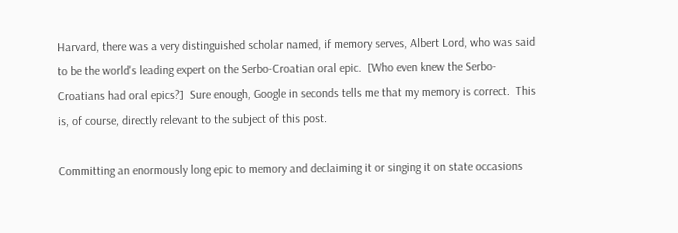Harvard, there was a very distinguished scholar named, if memory serves, Albert Lord, who was said to be the world's leading expert on the Serbo-Croatian oral epic.  [Who even knew the Serbo-Croatians had oral epics?]  Sure enough, Google in seconds tells me that my memory is correct.  This is, of course, directly relevant to the subject of this post.

Committing an enormously long epic to memory and declaiming it or singing it on state occasions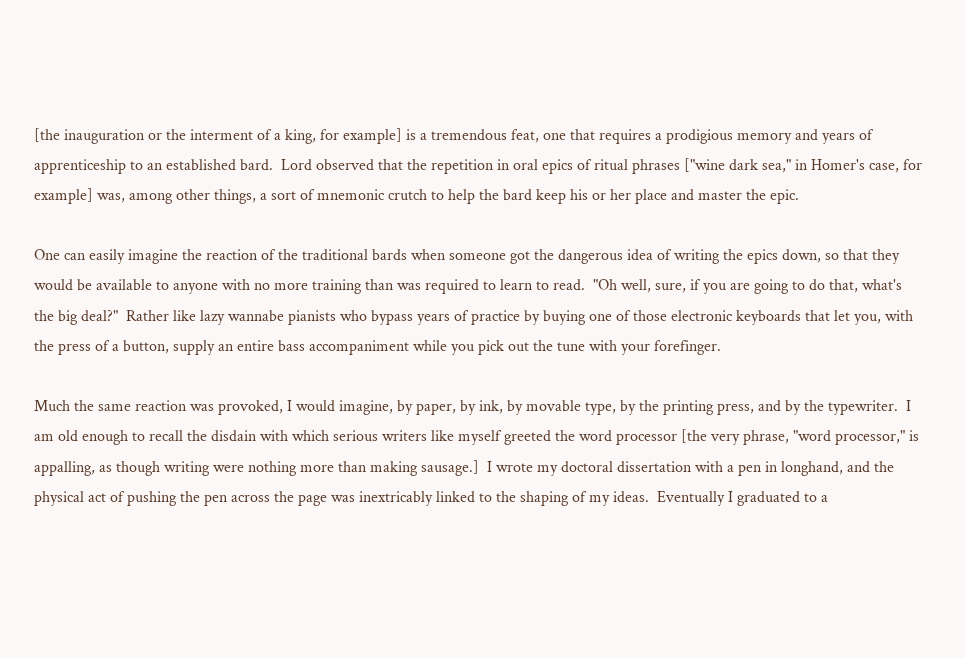[the inauguration or the interment of a king, for example] is a tremendous feat, one that requires a prodigious memory and years of apprenticeship to an established bard.  Lord observed that the repetition in oral epics of ritual phrases ["wine dark sea," in Homer's case, for example] was, among other things, a sort of mnemonic crutch to help the bard keep his or her place and master the epic.

One can easily imagine the reaction of the traditional bards when someone got the dangerous idea of writing the epics down, so that they would be available to anyone with no more training than was required to learn to read.  "Oh well, sure, if you are going to do that, what's the big deal?"  Rather like lazy wannabe pianists who bypass years of practice by buying one of those electronic keyboards that let you, with the press of a button, supply an entire bass accompaniment while you pick out the tune with your forefinger.

Much the same reaction was provoked, I would imagine, by paper, by ink, by movable type, by the printing press, and by the typewriter.  I am old enough to recall the disdain with which serious writers like myself greeted the word processor [the very phrase, "word processor," is appalling, as though writing were nothing more than making sausage.]  I wrote my doctoral dissertation with a pen in longhand, and the physical act of pushing the pen across the page was inextricably linked to the shaping of my ideas.  Eventually I graduated to a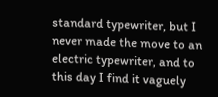standard typewriter, but I never made the move to an electric typewriter, and to this day I find it vaguely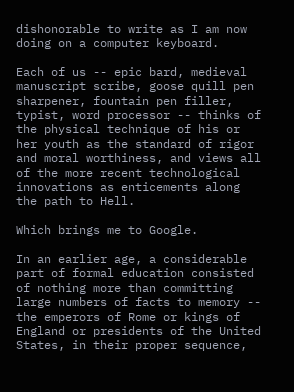dishonorable to write as I am now doing on a computer keyboard.

Each of us -- epic bard, medieval manuscript scribe, goose quill pen sharpener, fountain pen filler, typist, word processor -- thinks of the physical technique of his or her youth as the standard of rigor and moral worthiness, and views all of the more recent technological innovations as enticements along the path to Hell.

Which brings me to Google.

In an earlier age, a considerable part of formal education consisted of nothing more than committing large numbers of facts to memory -- the emperors of Rome or kings of England or presidents of the United States, in their proper sequence,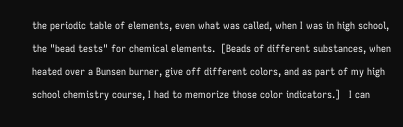the periodic table of elements, even what was called, when I was in high school, the "bead tests" for chemical elements.  [Beads of different substances, when heated over a Bunsen burner, give off different colors, and as part of my high school chemistry course, I had to memorize those color indicators.]   I can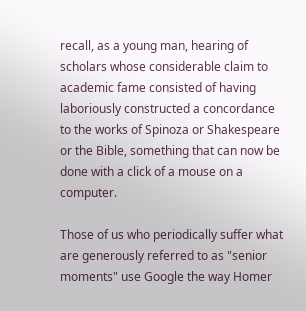recall, as a young man, hearing of scholars whose considerable claim to academic fame consisted of having laboriously constructed a concordance to the works of Spinoza or Shakespeare or the Bible, something that can now be done with a click of a mouse on a computer.

Those of us who periodically suffer what are generously referred to as "senior moments" use Google the way Homer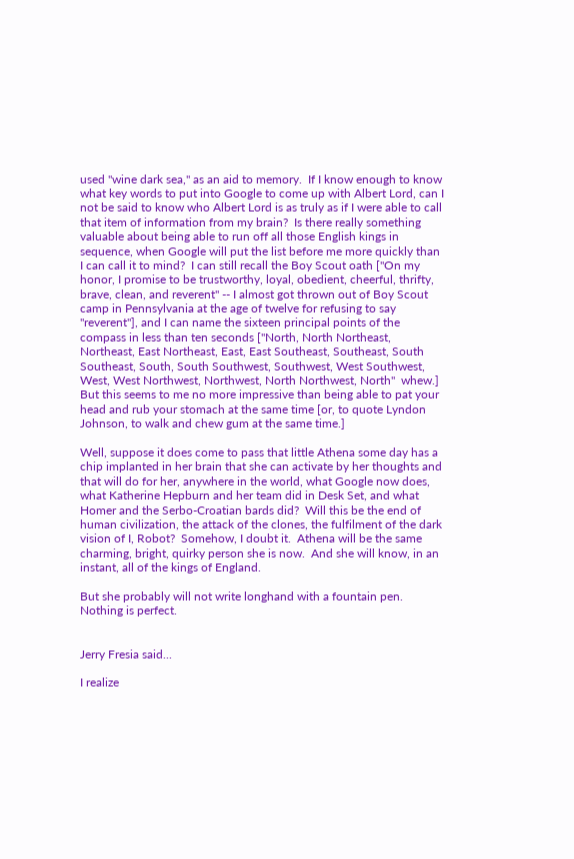used "wine dark sea," as an aid to memory.  If I know enough to know what key words to put into Google to come up with Albert Lord, can I not be said to know who Albert Lord is as truly as if I were able to call that item of information from my brain?  Is there really something valuable about being able to run off all those English kings in sequence, when Google will put the list before me more quickly than I can call it to mind?  I can still recall the Boy Scout oath ["On my honor, I promise to be trustworthy, loyal, obedient, cheerful, thrifty, brave, clean, and reverent" -- I almost got thrown out of Boy Scout camp in Pennsylvania at the age of twelve for refusing to say "reverent"], and I can name the sixteen principal points of the compass in less than ten seconds ["North, North Northeast, Northeast, East Northeast, East, East Southeast, Southeast, South Southeast, South, South Southwest, Southwest, West Southwest, West, West Northwest, Northwest, North Northwest, North"  whew.]  But this seems to me no more impressive than being able to pat your head and rub your stomach at the same time [or, to quote Lyndon Johnson, to walk and chew gum at the same time.]

Well, suppose it does come to pass that little Athena some day has a chip implanted in her brain that she can activate by her thoughts and that will do for her, anywhere in the world, what Google now does, what Katherine Hepburn and her team did in Desk Set, and what Homer and the Serbo-Croatian bards did?  Will this be the end of human civilization, the attack of the clones, the fulfilment of the dark vision of I, Robot?  Somehow, I doubt it.  Athena will be the same charming, bright, quirky person she is now.  And she will know, in an instant, all of the kings of England.

But she probably will not write longhand with a fountain pen.  Nothing is perfect.


Jerry Fresia said...

I realize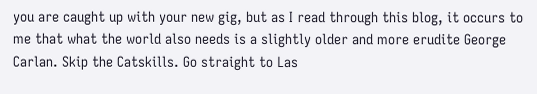you are caught up with your new gig, but as I read through this blog, it occurs to me that what the world also needs is a slightly older and more erudite George Carlan. Skip the Catskills. Go straight to Las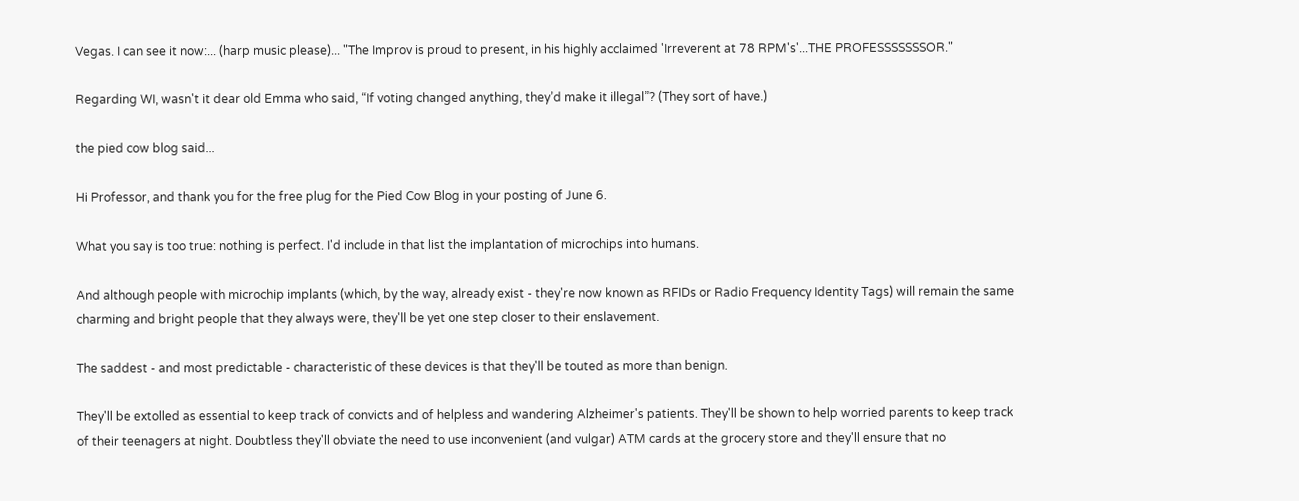Vegas. I can see it now:... (harp music please)... "The Improv is proud to present, in his highly acclaimed 'Irreverent at 78 RPM's'...THE PROFESSSSSSSOR."

Regarding WI, wasn't it dear old Emma who said, “If voting changed anything, they’d make it illegal”? (They sort of have.)

the pied cow blog said...

Hi Professor, and thank you for the free plug for the Pied Cow Blog in your posting of June 6.

What you say is too true: nothing is perfect. I'd include in that list the implantation of microchips into humans.

And although people with microchip implants (which, by the way, already exist - they're now known as RFIDs or Radio Frequency Identity Tags) will remain the same charming and bright people that they always were, they'll be yet one step closer to their enslavement.

The saddest - and most predictable - characteristic of these devices is that they'll be touted as more than benign.

They'll be extolled as essential to keep track of convicts and of helpless and wandering Alzheimer's patients. They'll be shown to help worried parents to keep track of their teenagers at night. Doubtless they'll obviate the need to use inconvenient (and vulgar) ATM cards at the grocery store and they'll ensure that no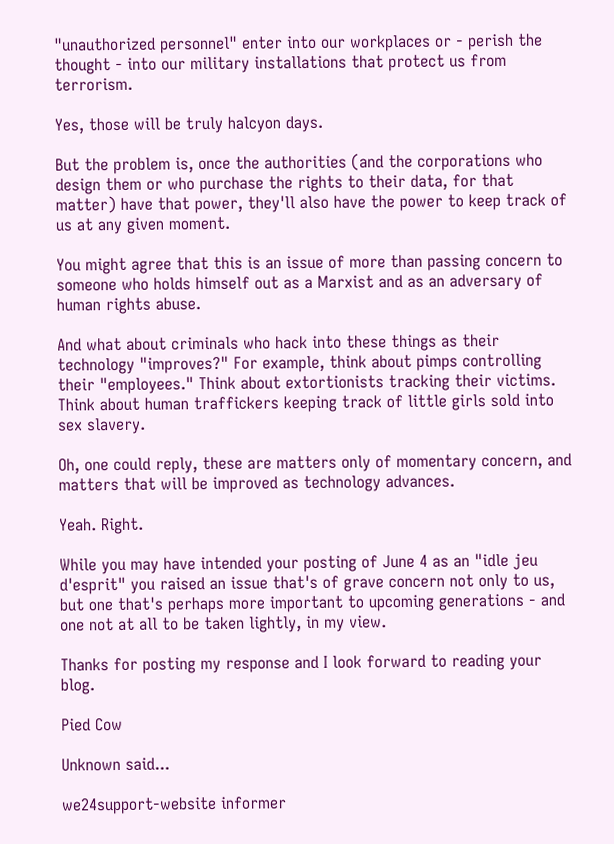"unauthorized personnel" enter into our workplaces or - perish the thought - into our military installations that protect us from terrorism.

Yes, those will be truly halcyon days.

But the problem is, once the authorities (and the corporations who design them or who purchase the rights to their data, for that matter) have that power, they'll also have the power to keep track of us at any given moment.

You might agree that this is an issue of more than passing concern to someone who holds himself out as a Marxist and as an adversary of human rights abuse.

And what about criminals who hack into these things as their technology "improves?" For example, think about pimps controlling their "employees." Think about extortionists tracking their victims. Think about human traffickers keeping track of little girls sold into sex slavery.

Oh, one could reply, these are matters only of momentary concern, and matters that will be improved as technology advances.

Yeah. Right.

While you may have intended your posting of June 4 as an "idle jeu d'esprit" you raised an issue that's of grave concern not only to us, but one that's perhaps more important to upcoming generations - and one not at all to be taken lightly, in my view.

Thanks for posting my response and I look forward to reading your blog.

Pied Cow

Unknown said...

we24support-website informer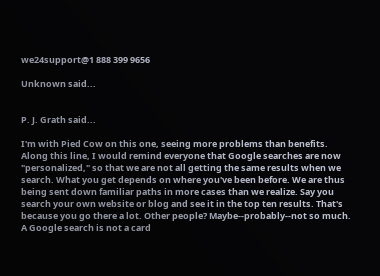we24support@1 888 399 9656

Unknown said...


P. J. Grath said...

I'm with Pied Cow on this one, seeing more problems than benefits. Along this line, I would remind everyone that Google searches are now "personalized," so that we are not all getting the same results when we search. What you get depends on where you've been before. We are thus being sent down familiar paths in more cases than we realize. Say you search your own website or blog and see it in the top ten results. That's because you go there a lot. Other people? Maybe--probably--not so much. A Google search is not a card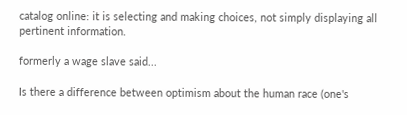catalog online: it is selecting and making choices, not simply displaying all pertinent information.

formerly a wage slave said...

Is there a difference between optimism about the human race (one's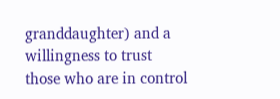granddaughter) and a willingness to trust those who are in control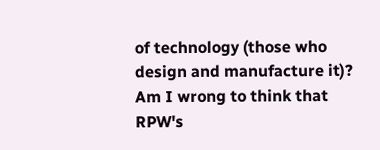of technology (those who design and manufacture it)? Am I wrong to think that RPW's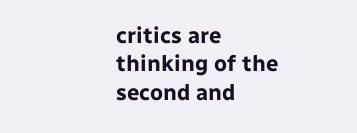critics are thinking of the second and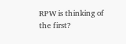RPW is thinking of the first?